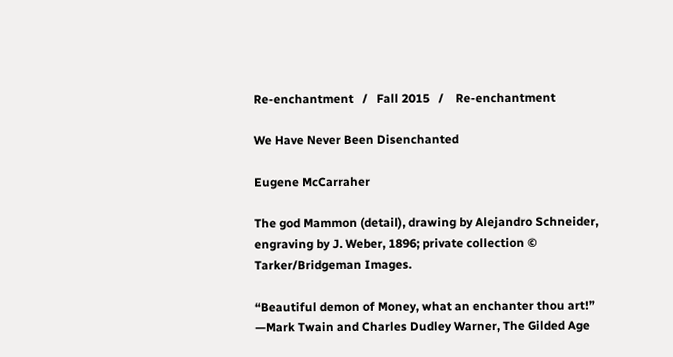Re-enchantment   /   Fall 2015   /    Re-enchantment

We Have Never Been Disenchanted

Eugene McCarraher

The god Mammon (detail), drawing by Alejandro Schneider, engraving by J. Weber, 1896; private collection © Tarker/Bridgeman Images.

“Beautiful demon of Money, what an enchanter thou art!”
—Mark Twain and Charles Dudley Warner, The Gilded Age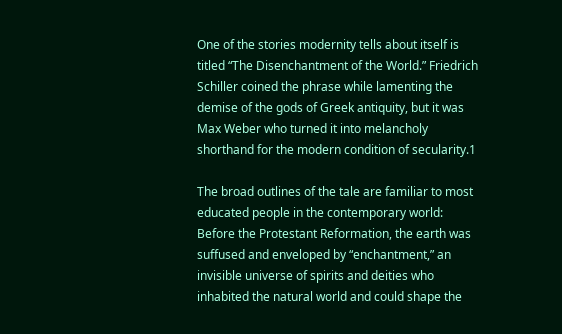One of the stories modernity tells about itself is titled “The Disenchantment of the World.” Friedrich Schiller coined the phrase while lamenting the demise of the gods of Greek antiquity, but it was Max Weber who turned it into melancholy shorthand for the modern condition of secularity.1

The broad outlines of the tale are familiar to most educated people in the contemporary world: Before the Protestant Reformation, the earth was suffused and enveloped by “enchantment,” an invisible universe of spirits and deities who inhabited the natural world and could shape the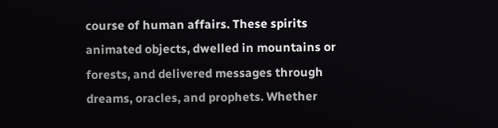course of human affairs. These spirits animated objects, dwelled in mountains or forests, and delivered messages through dreams, oracles, and prophets. Whether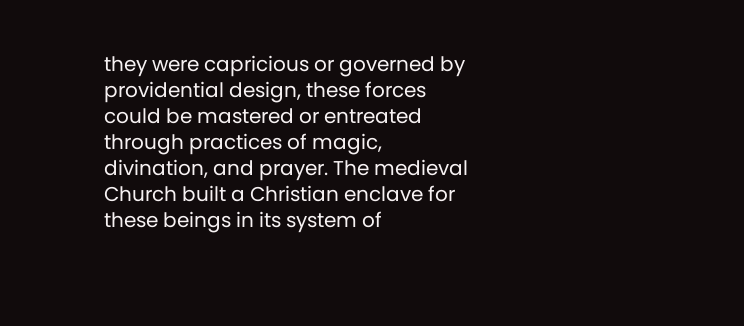they were capricious or governed by providential design, these forces could be mastered or entreated through practices of magic, divination, and prayer. The medieval Church built a Christian enclave for these beings in its system of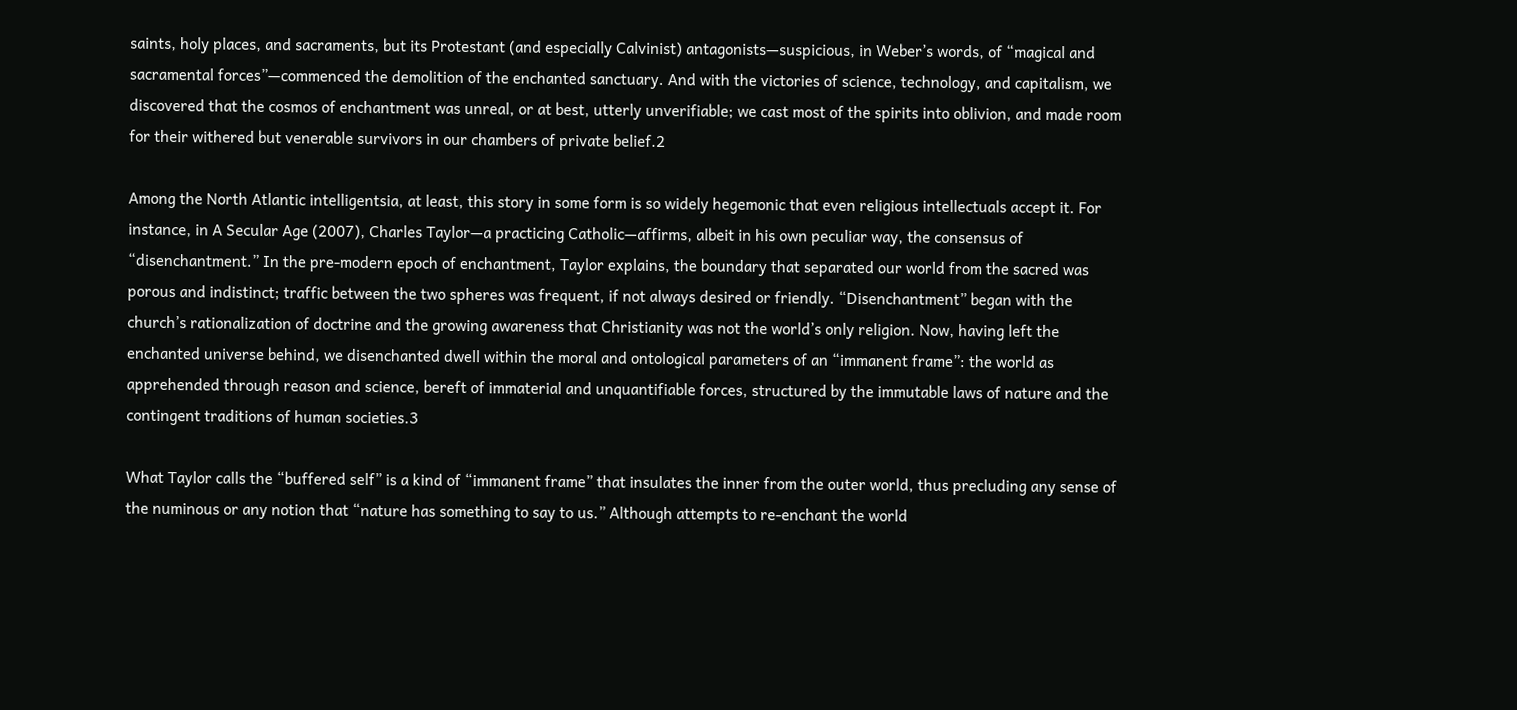saints, holy places, and sacraments, but its Protestant (and especially Calvinist) antagonists—suspicious, in Weber’s words, of “magical and sacramental forces”—commenced the demolition of the enchanted sanctuary. And with the victories of science, technology, and capitalism, we discovered that the cosmos of enchantment was unreal, or at best, utterly unverifiable; we cast most of the spirits into oblivion, and made room for their withered but venerable survivors in our chambers of private belief.2

Among the North Atlantic intelligentsia, at least, this story in some form is so widely hegemonic that even religious intellectuals accept it. For instance, in A Secular Age (2007), Charles Taylor—a practicing Catholic—affirms, albeit in his own peculiar way, the consensus of “disenchantment.” In the pre-modern epoch of enchantment, Taylor explains, the boundary that separated our world from the sacred was porous and indistinct; traffic between the two spheres was frequent, if not always desired or friendly. “Disenchantment” began with the church’s rationalization of doctrine and the growing awareness that Christianity was not the world’s only religion. Now, having left the enchanted universe behind, we disenchanted dwell within the moral and ontological parameters of an “immanent frame”: the world as apprehended through reason and science, bereft of immaterial and unquantifiable forces, structured by the immutable laws of nature and the contingent traditions of human societies.3

What Taylor calls the “buffered self” is a kind of “immanent frame” that insulates the inner from the outer world, thus precluding any sense of the numinous or any notion that “nature has something to say to us.” Although attempts to re-enchant the world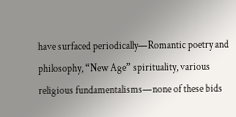have surfaced periodically—Romantic poetry and philosophy, “New Age” spirituality, various religious fundamentalisms—none of these bids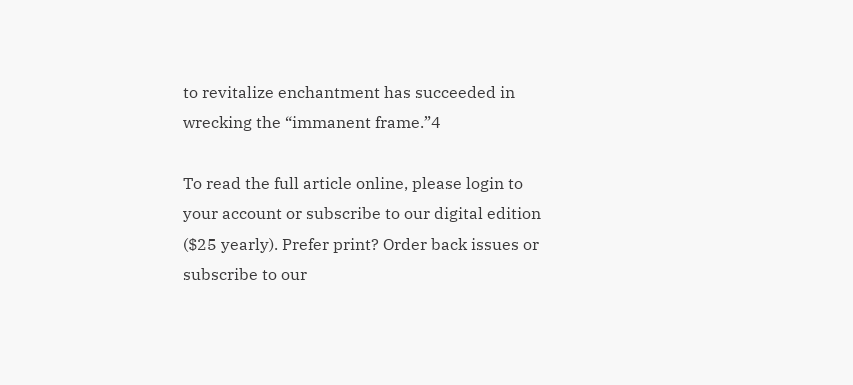to revitalize enchantment has succeeded in wrecking the “immanent frame.”4

To read the full article online, please login to your account or subscribe to our digital edition ($25 yearly). Prefer print? Order back issues or subscribe to our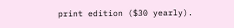print edition ($30 yearly).